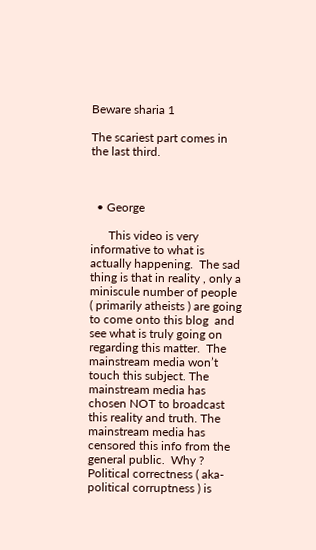Beware sharia 1

The scariest part comes in the last third.



  • George

      This video is very informative to what is actually happening.  The sad thing is that in reality , only a miniscule number of people  ( primarily atheists ) are going to come onto this blog  and see what is truly going on regarding this matter.  The mainstream media won’t touch this subject. The mainstream media has chosen NOT to broadcast this reality and truth. The mainstream media has censored this info from the general public.  Why ?  Political correctness ( aka- political corruptness ) is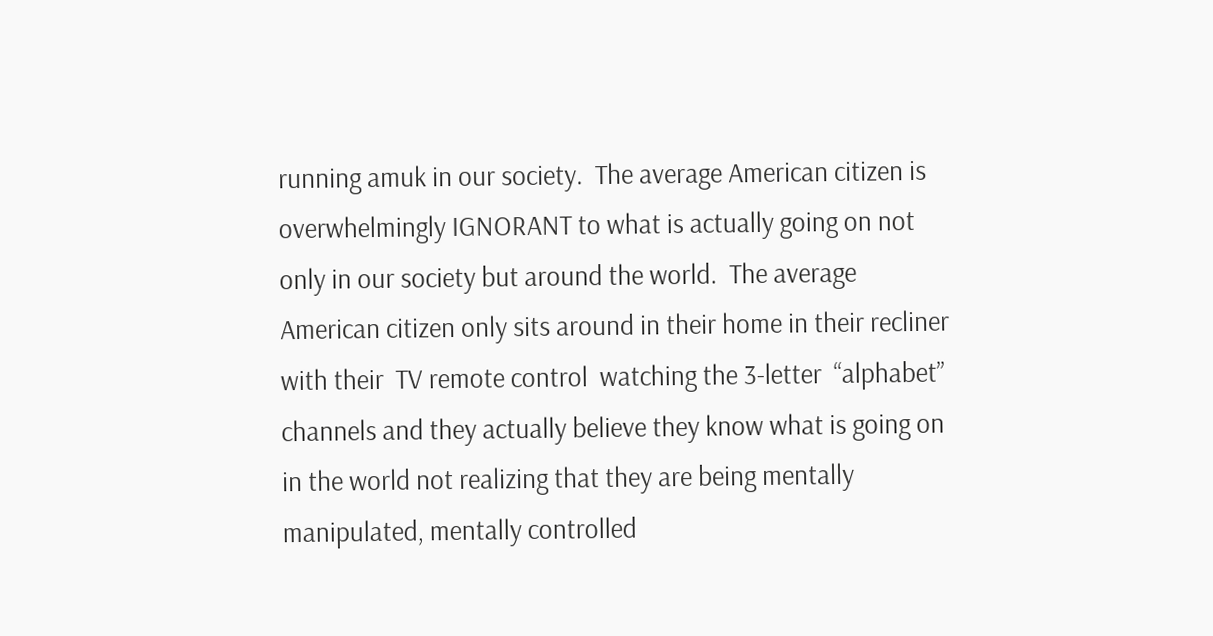running amuk in our society.  The average American citizen is overwhelmingly IGNORANT to what is actually going on not only in our society but around the world.  The average American citizen only sits around in their home in their recliner with their  TV remote control  watching the 3-letter  “alphabet” channels and they actually believe they know what is going on in the world not realizing that they are being mentally manipulated, mentally controlled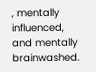, mentally influenced, and mentally brainwashed.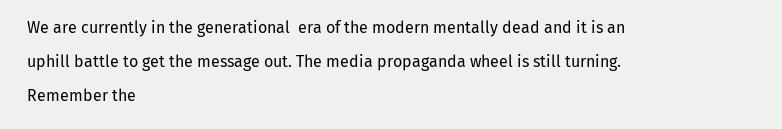We are currently in the generational  era of the modern mentally dead and it is an uphill battle to get the message out. The media propaganda wheel is still turning.  Remember the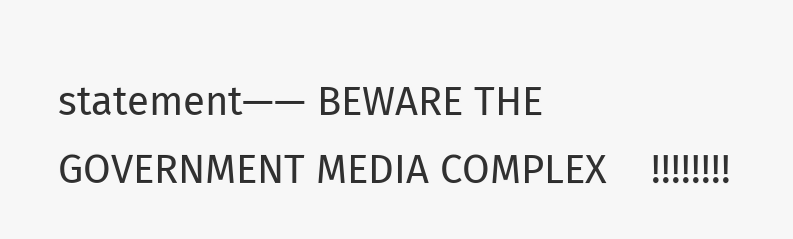statement—— BEWARE THE GOVERNMENT MEDIA COMPLEX    !!!!!!!!